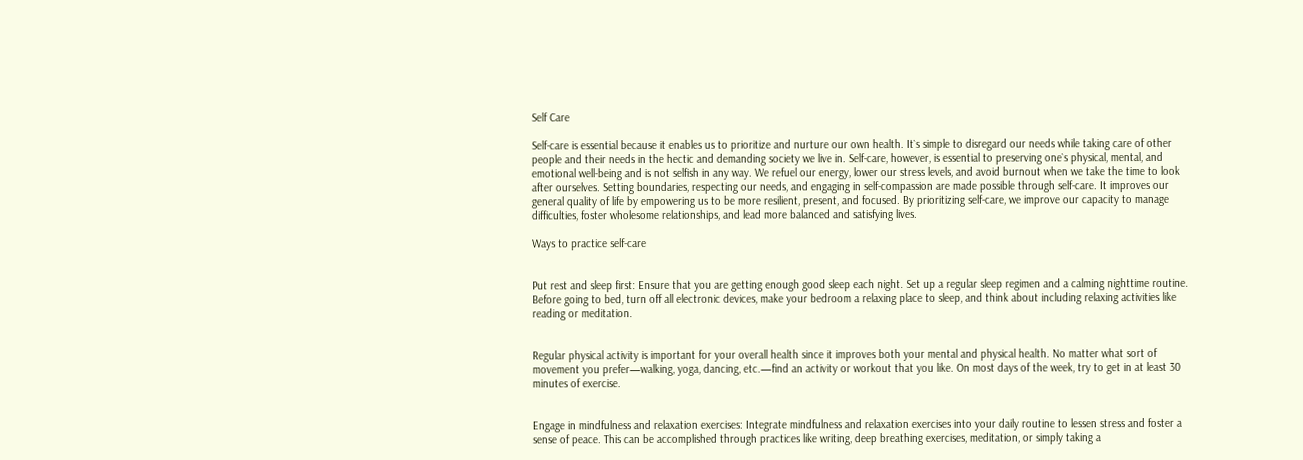Self Care

Self-care is essential because it enables us to prioritize and nurture our own health. It`s simple to disregard our needs while taking care of other people and their needs in the hectic and demanding society we live in. Self-care, however, is essential to preserving one`s physical, mental, and emotional well-being and is not selfish in any way. We refuel our energy, lower our stress levels, and avoid burnout when we take the time to look after ourselves. Setting boundaries, respecting our needs, and engaging in self-compassion are made possible through self-care. It improves our general quality of life by empowering us to be more resilient, present, and focused. By prioritizing self-care, we improve our capacity to manage difficulties, foster wholesome relationships, and lead more balanced and satisfying lives.

Ways to practice self-care


Put rest and sleep first: Ensure that you are getting enough good sleep each night. Set up a regular sleep regimen and a calming nighttime routine. Before going to bed, turn off all electronic devices, make your bedroom a relaxing place to sleep, and think about including relaxing activities like reading or meditation.


Regular physical activity is important for your overall health since it improves both your mental and physical health. No matter what sort of movement you prefer—walking, yoga, dancing, etc.—find an activity or workout that you like. On most days of the week, try to get in at least 30 minutes of exercise.


Engage in mindfulness and relaxation exercises: Integrate mindfulness and relaxation exercises into your daily routine to lessen stress and foster a sense of peace. This can be accomplished through practices like writing, deep breathing exercises, meditation, or simply taking a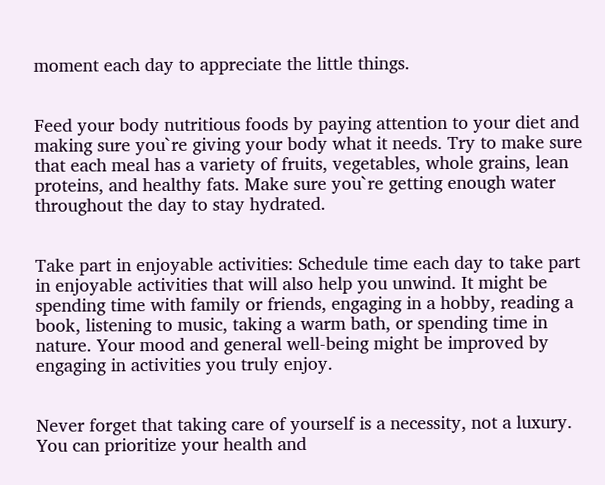moment each day to appreciate the little things.


Feed your body nutritious foods by paying attention to your diet and making sure you`re giving your body what it needs. Try to make sure that each meal has a variety of fruits, vegetables, whole grains, lean proteins, and healthy fats. Make sure you`re getting enough water throughout the day to stay hydrated.


Take part in enjoyable activities: Schedule time each day to take part in enjoyable activities that will also help you unwind. It might be spending time with family or friends, engaging in a hobby, reading a book, listening to music, taking a warm bath, or spending time in nature. Your mood and general well-being might be improved by engaging in activities you truly enjoy.


Never forget that taking care of yourself is a necessity, not a luxury. You can prioritize your health and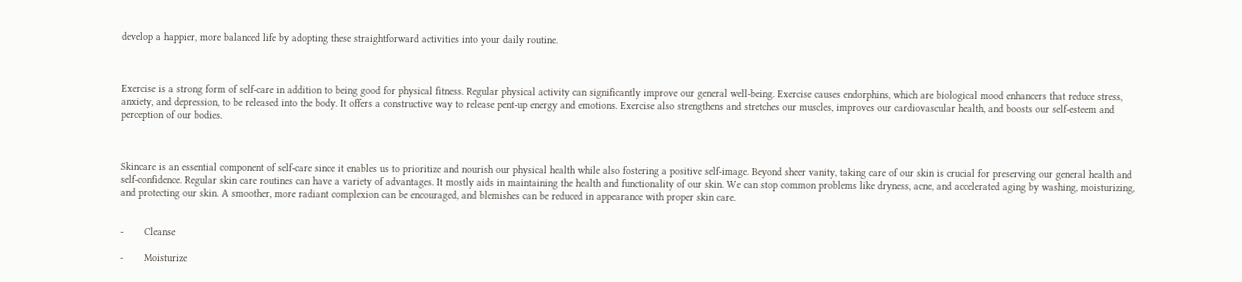develop a happier, more balanced life by adopting these straightforward activities into your daily routine.



Exercise is a strong form of self-care in addition to being good for physical fitness. Regular physical activity can significantly improve our general well-being. Exercise causes endorphins, which are biological mood enhancers that reduce stress, anxiety, and depression, to be released into the body. It offers a constructive way to release pent-up energy and emotions. Exercise also strengthens and stretches our muscles, improves our cardiovascular health, and boosts our self-esteem and perception of our bodies.



Skincare is an essential component of self-care since it enables us to prioritize and nourish our physical health while also fostering a positive self-image. Beyond sheer vanity, taking care of our skin is crucial for preserving our general health and self-confidence. Regular skin care routines can have a variety of advantages. It mostly aids in maintaining the health and functionality of our skin. We can stop common problems like dryness, acne, and accelerated aging by washing, moisturizing, and protecting our skin. A smoother, more radiant complexion can be encouraged, and blemishes can be reduced in appearance with proper skin care.


-       Cleanse

-       Moisturize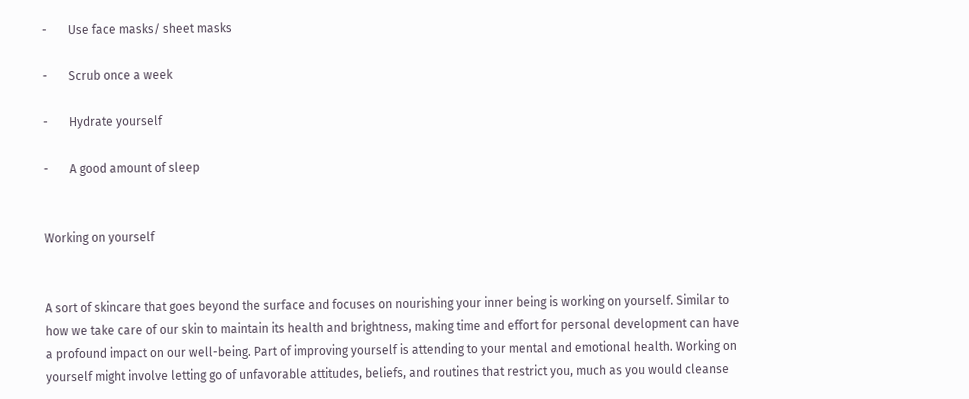-       Use face masks/ sheet masks

-       Scrub once a week

-       Hydrate yourself

-       A good amount of sleep


Working on yourself


A sort of skincare that goes beyond the surface and focuses on nourishing your inner being is working on yourself. Similar to how we take care of our skin to maintain its health and brightness, making time and effort for personal development can have a profound impact on our well-being. Part of improving yourself is attending to your mental and emotional health. Working on yourself might involve letting go of unfavorable attitudes, beliefs, and routines that restrict you, much as you would cleanse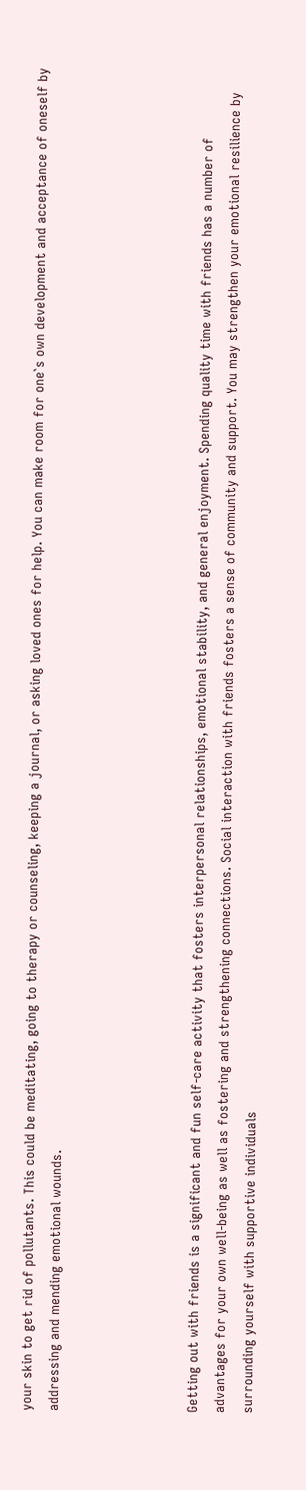your skin to get rid of pollutants. This could be meditating, going to therapy or counseling, keeping a journal, or asking loved ones for help. You can make room for one`s own development and acceptance of oneself by addressing and mending emotional wounds.




Getting out with friends is a significant and fun self-care activity that fosters interpersonal relationships, emotional stability, and general enjoyment. Spending quality time with friends has a number of advantages for your own well-being as well as fostering and strengthening connections. Social interaction with friends fosters a sense of community and support. You may strengthen your emotional resilience by surrounding yourself with supportive individuals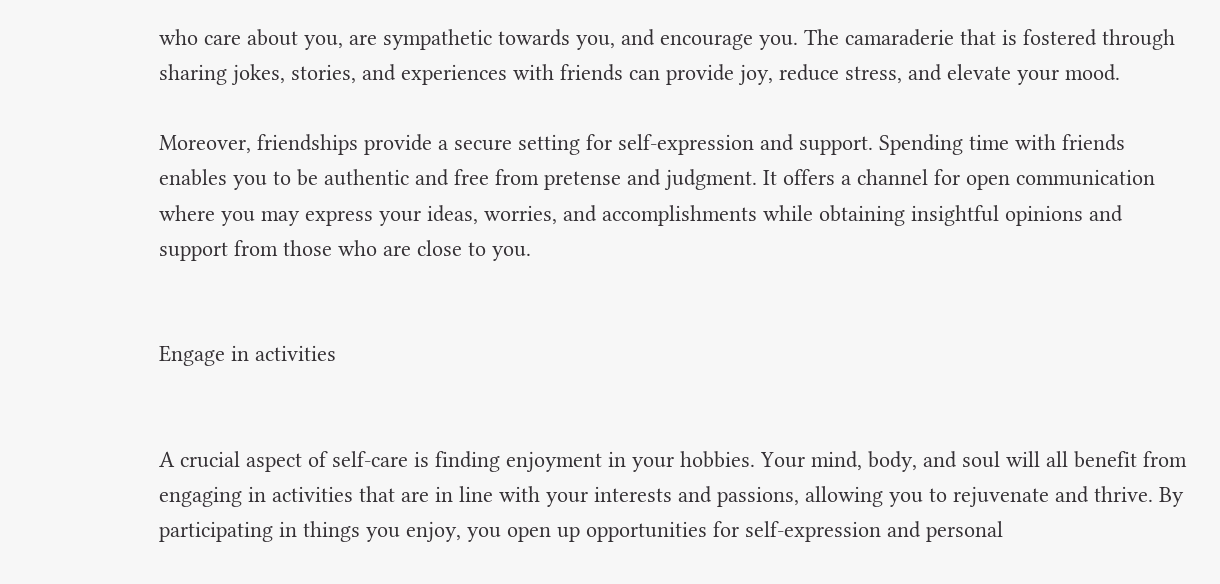who care about you, are sympathetic towards you, and encourage you. The camaraderie that is fostered through sharing jokes, stories, and experiences with friends can provide joy, reduce stress, and elevate your mood.

Moreover, friendships provide a secure setting for self-expression and support. Spending time with friends enables you to be authentic and free from pretense and judgment. It offers a channel for open communication where you may express your ideas, worries, and accomplishments while obtaining insightful opinions and support from those who are close to you.


Engage in activities


A crucial aspect of self-care is finding enjoyment in your hobbies. Your mind, body, and soul will all benefit from engaging in activities that are in line with your interests and passions, allowing you to rejuvenate and thrive. By participating in things you enjoy, you open up opportunities for self-expression and personal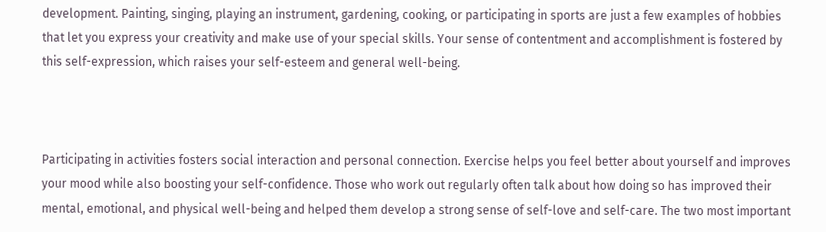development. Painting, singing, playing an instrument, gardening, cooking, or participating in sports are just a few examples of hobbies that let you express your creativity and make use of your special skills. Your sense of contentment and accomplishment is fostered by this self-expression, which raises your self-esteem and general well-being.



Participating in activities fosters social interaction and personal connection. Exercise helps you feel better about yourself and improves your mood while also boosting your self-confidence. Those who work out regularly often talk about how doing so has improved their mental, emotional, and physical well-being and helped them develop a strong sense of self-love and self-care. The two most important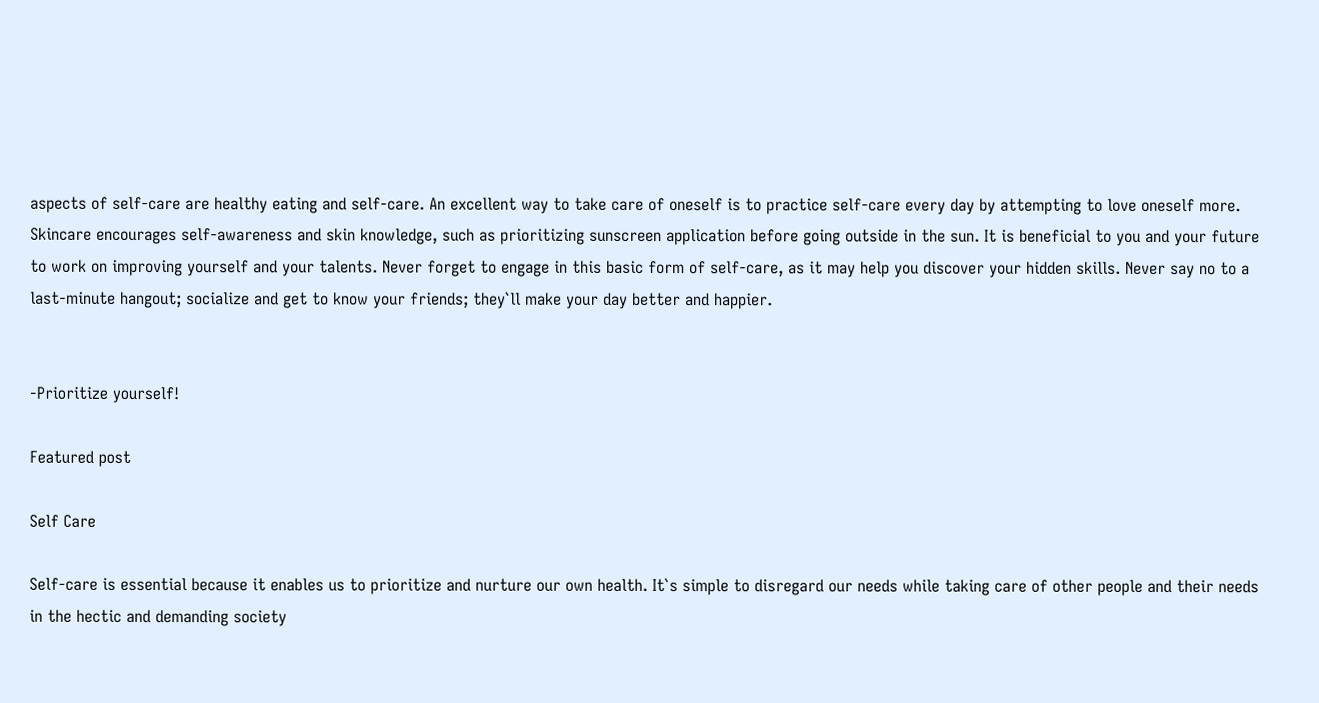aspects of self-care are healthy eating and self-care. An excellent way to take care of oneself is to practice self-care every day by attempting to love oneself more. Skincare encourages self-awareness and skin knowledge, such as prioritizing sunscreen application before going outside in the sun. It is beneficial to you and your future to work on improving yourself and your talents. Never forget to engage in this basic form of self-care, as it may help you discover your hidden skills. Never say no to a last-minute hangout; socialize and get to know your friends; they`ll make your day better and happier.


-Prioritize yourself!

Featured post

Self Care

Self-care is essential because it enables us to prioritize and nurture our own health. It`s simple to disregard our needs while taking care of other people and their needs in the hectic and demanding society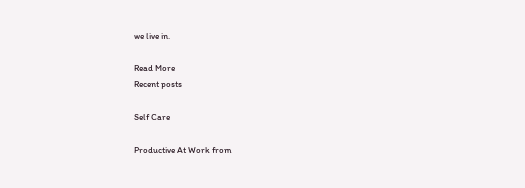we live in.

Read More
Recent posts

Self Care

Productive At Work from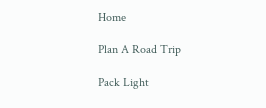Home

Plan A Road Trip

Pack Light